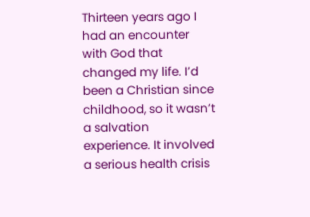Thirteen years ago I had an encounter with God that changed my life. I’d been a Christian since childhood, so it wasn’t a salvation experience. It involved a serious health crisis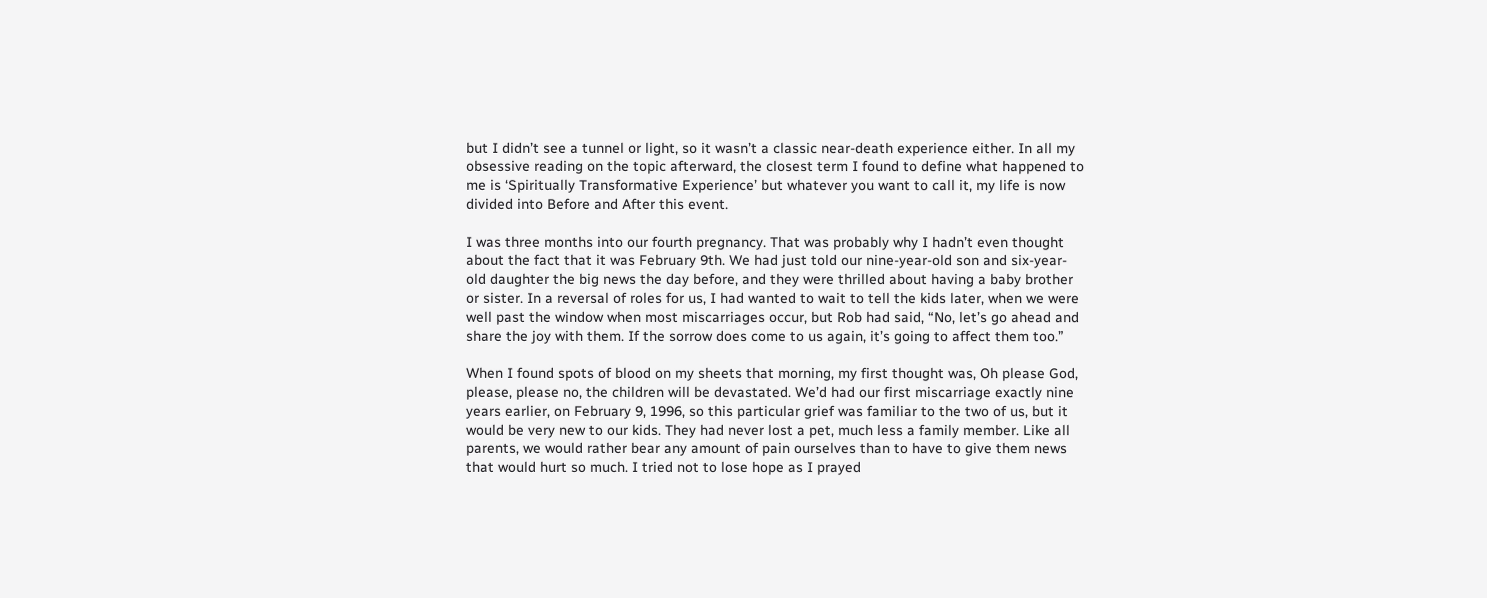but I didn’t see a tunnel or light, so it wasn’t a classic near-death experience either. In all my obsessive reading on the topic afterward, the closest term I found to define what happened to me is ‘Spiritually Transformative Experience’ but whatever you want to call it, my life is now divided into Before and After this event.

I was three months into our fourth pregnancy. That was probably why I hadn’t even thought about the fact that it was February 9th. We had just told our nine-year-old son and six-year-old daughter the big news the day before, and they were thrilled about having a baby brother or sister. In a reversal of roles for us, I had wanted to wait to tell the kids later, when we were well past the window when most miscarriages occur, but Rob had said, “No, let’s go ahead and share the joy with them. If the sorrow does come to us again, it’s going to affect them too.”

When I found spots of blood on my sheets that morning, my first thought was, Oh please God, please, please no, the children will be devastated. We’d had our first miscarriage exactly nine years earlier, on February 9, 1996, so this particular grief was familiar to the two of us, but it would be very new to our kids. They had never lost a pet, much less a family member. Like all parents, we would rather bear any amount of pain ourselves than to have to give them news that would hurt so much. I tried not to lose hope as I prayed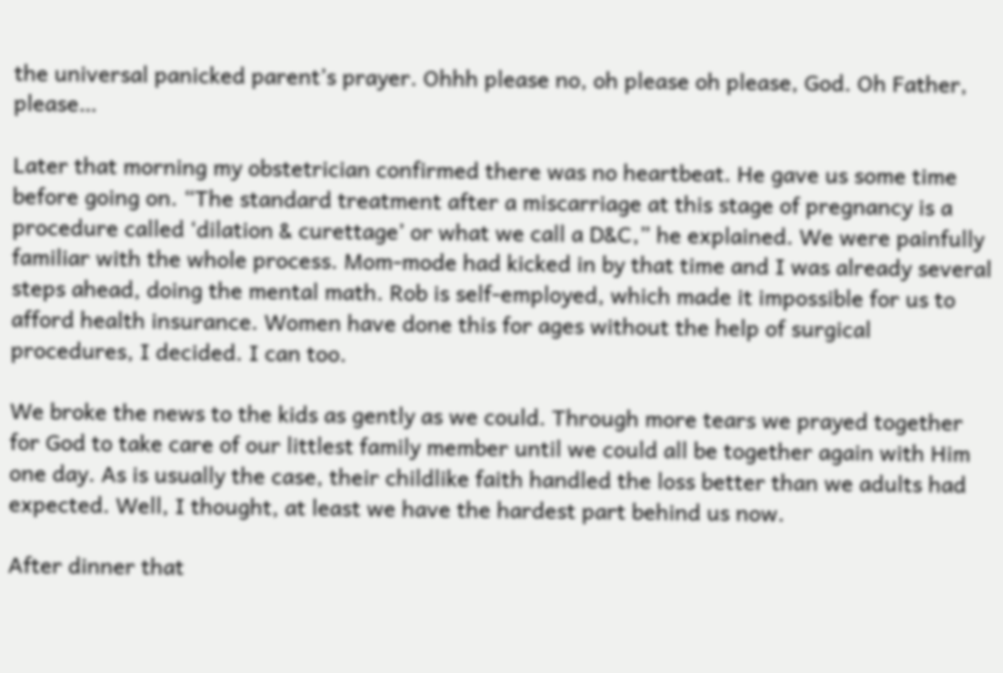the universal panicked parent’s prayer. Ohhh please no, oh please oh please, God. Oh Father, please…

Later that morning my obstetrician confirmed there was no heartbeat. He gave us some time before going on. “The standard treatment after a miscarriage at this stage of pregnancy is a procedure called ‘dilation & curettage’ or what we call a D&C,” he explained. We were painfully familiar with the whole process. Mom-mode had kicked in by that time and I was already several steps ahead, doing the mental math. Rob is self-employed, which made it impossible for us to afford health insurance. Women have done this for ages without the help of surgical procedures, I decided. I can too.

We broke the news to the kids as gently as we could. Through more tears we prayed together for God to take care of our littlest family member until we could all be together again with Him one day. As is usually the case, their childlike faith handled the loss better than we adults had expected. Well, I thought, at least we have the hardest part behind us now.

After dinner that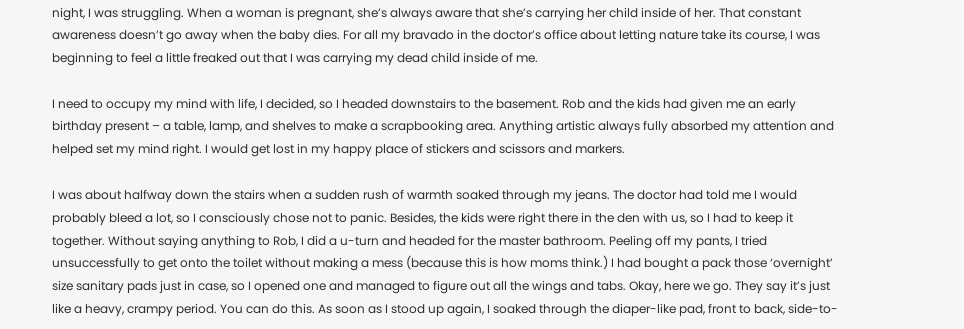night, I was struggling. When a woman is pregnant, she’s always aware that she’s carrying her child inside of her. That constant awareness doesn’t go away when the baby dies. For all my bravado in the doctor’s office about letting nature take its course, I was beginning to feel a little freaked out that I was carrying my dead child inside of me.

I need to occupy my mind with life, I decided, so I headed downstairs to the basement. Rob and the kids had given me an early birthday present – a table, lamp, and shelves to make a scrapbooking area. Anything artistic always fully absorbed my attention and helped set my mind right. I would get lost in my happy place of stickers and scissors and markers.

I was about halfway down the stairs when a sudden rush of warmth soaked through my jeans. The doctor had told me I would probably bleed a lot, so I consciously chose not to panic. Besides, the kids were right there in the den with us, so I had to keep it together. Without saying anything to Rob, I did a u-turn and headed for the master bathroom. Peeling off my pants, I tried unsuccessfully to get onto the toilet without making a mess (because this is how moms think.) I had bought a pack those ‘overnight’ size sanitary pads just in case, so I opened one and managed to figure out all the wings and tabs. Okay, here we go. They say it’s just like a heavy, crampy period. You can do this. As soon as I stood up again, I soaked through the diaper-like pad, front to back, side-to-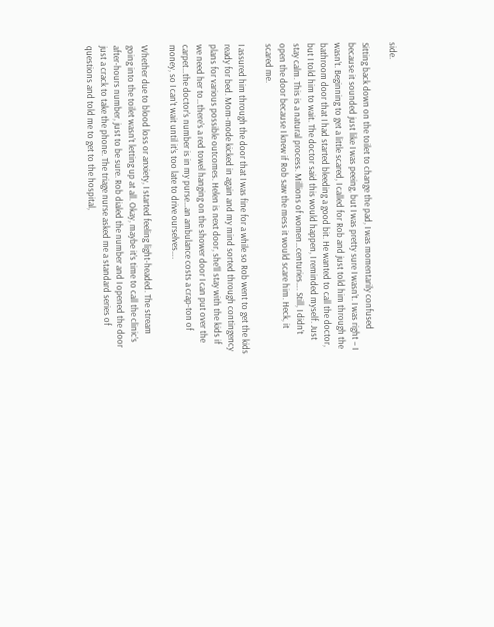side.

Sitting back down on the toilet to change the pad, I was momentarily confused because it sounded just like I was peeing, but I was pretty sure I wasn’t. I was right – I wasn’t. Beginning to get a little scared, I called for Rob and just told him through the bathroom door that I had started bleeding a good bit. He wanted to call the doctor, but I told him to wait. The doctor said this would happen, I reminded myself. Just stay calm. This is a natural process. Millions of women…centuries…. Still, I didn’t open the door because I knew if Rob saw the mess it would scare him. Heck, it scared me.

I assured him through the door that I was fine for a while so Rob went to get the kids ready for bed. Mom-mode kicked in again and my mind sorted through contingency plans for various possible outcomes. Helen is next door, she’ll stay with the kids if we need her to…there’s a red towel hanging on the shower door I can put over the carpet…the doctor’s number is in my purse…an ambulance costs a crap-ton of money, so I can’t wait until it’s too late to drive ourselves….

Whether due to blood loss or anxiety, I started feeling light-headed. The stream going into the toilet wasn’t letting up at all. Okay, maybe it’s time to call the clinic’s after-hours number, just to be sure. Rob dialed the number and I opened the door just a crack to take the phone. The triage nurse asked me a standard series of questions and told me to get to the hospital,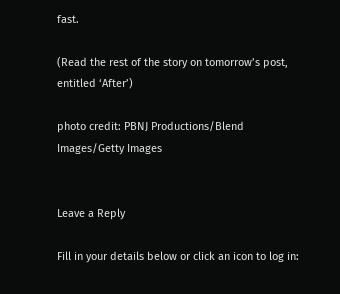fast.

(Read the rest of the story on tomorrow’s post, entitled ‘After’)

photo credit: PBNJ Productions/Blend Images/Getty Images


Leave a Reply

Fill in your details below or click an icon to log in: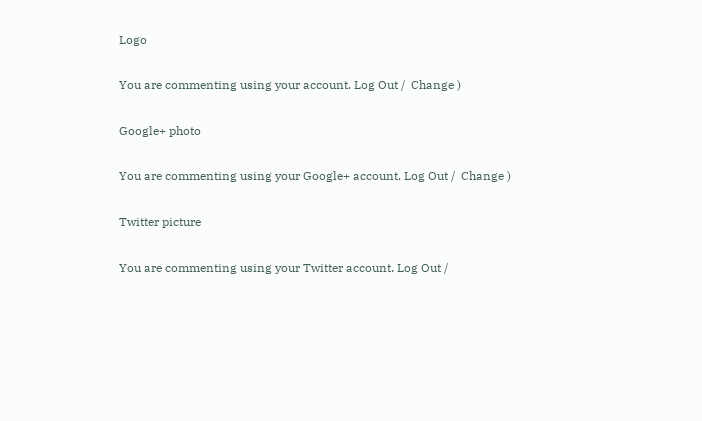Logo

You are commenting using your account. Log Out /  Change )

Google+ photo

You are commenting using your Google+ account. Log Out /  Change )

Twitter picture

You are commenting using your Twitter account. Log Out /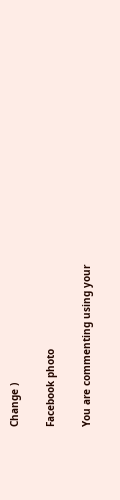Change )

Facebook photo

You are commenting using your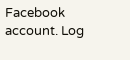Facebook account. Log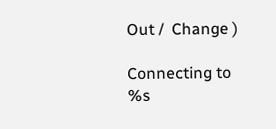Out /  Change )

Connecting to %s